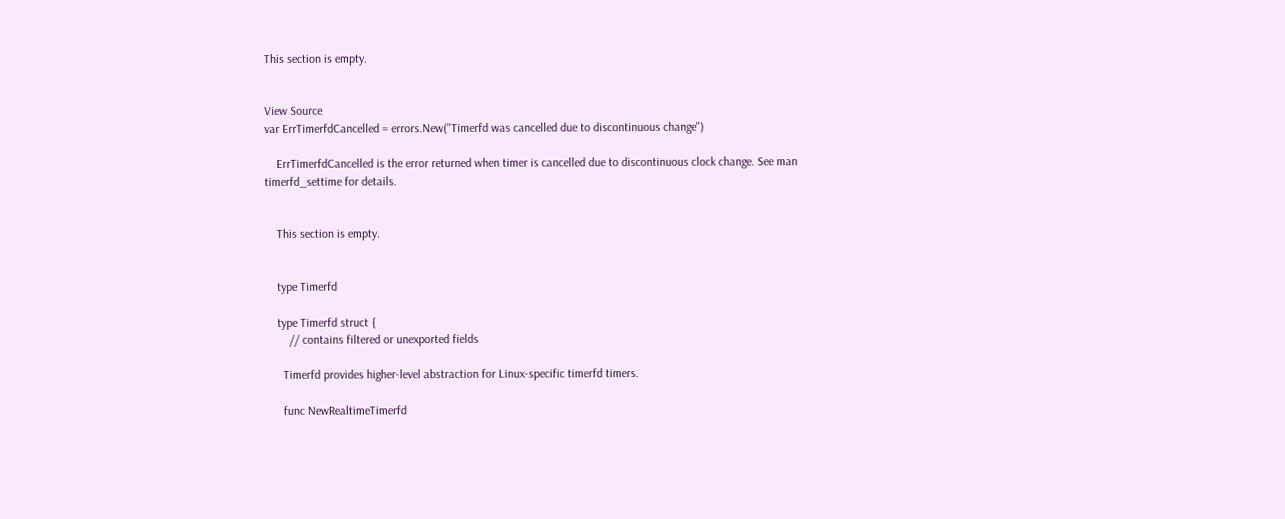This section is empty.


View Source
var ErrTimerfdCancelled = errors.New("Timerfd was cancelled due to discontinuous change")

    ErrTimerfdCancelled is the error returned when timer is cancelled due to discontinuous clock change. See man timerfd_settime for details.


    This section is empty.


    type Timerfd

    type Timerfd struct {
        // contains filtered or unexported fields

      Timerfd provides higher-level abstraction for Linux-specific timerfd timers.

      func NewRealtimeTimerfd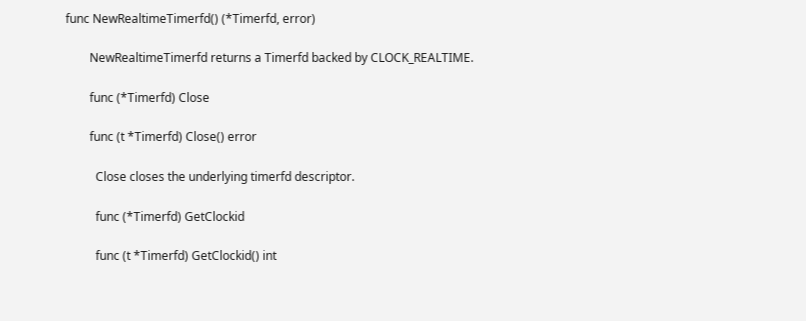func NewRealtimeTimerfd() (*Timerfd, error)

        NewRealtimeTimerfd returns a Timerfd backed by CLOCK_REALTIME.

        func (*Timerfd) Close

        func (t *Timerfd) Close() error

          Close closes the underlying timerfd descriptor.

          func (*Timerfd) GetClockid

          func (t *Timerfd) GetClockid() int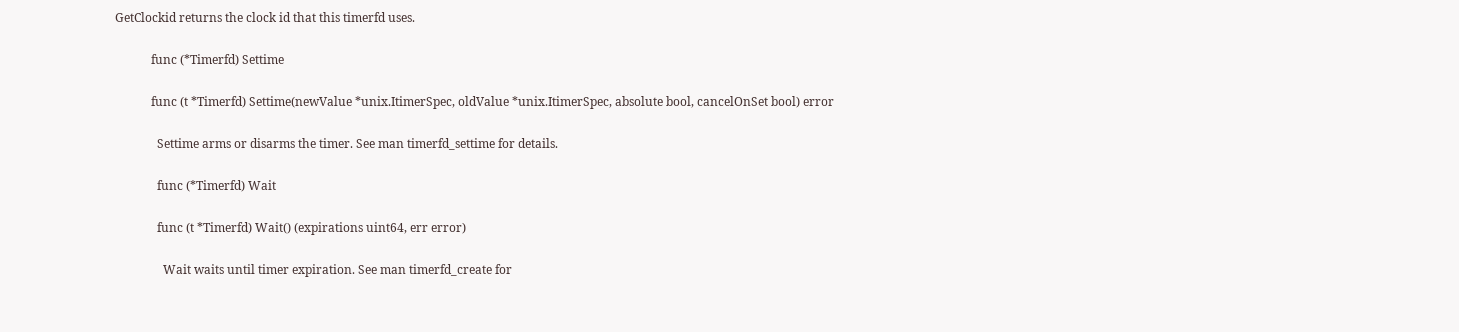GetClockid returns the clock id that this timerfd uses.

            func (*Timerfd) Settime

            func (t *Timerfd) Settime(newValue *unix.ItimerSpec, oldValue *unix.ItimerSpec, absolute bool, cancelOnSet bool) error

              Settime arms or disarms the timer. See man timerfd_settime for details.

              func (*Timerfd) Wait

              func (t *Timerfd) Wait() (expirations uint64, err error)

                Wait waits until timer expiration. See man timerfd_create for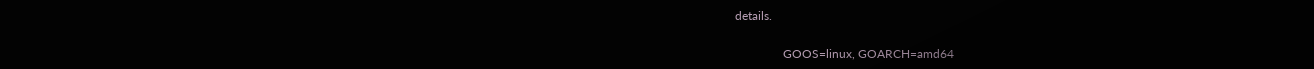details.

                GOOS=linux, GOARCH=amd64